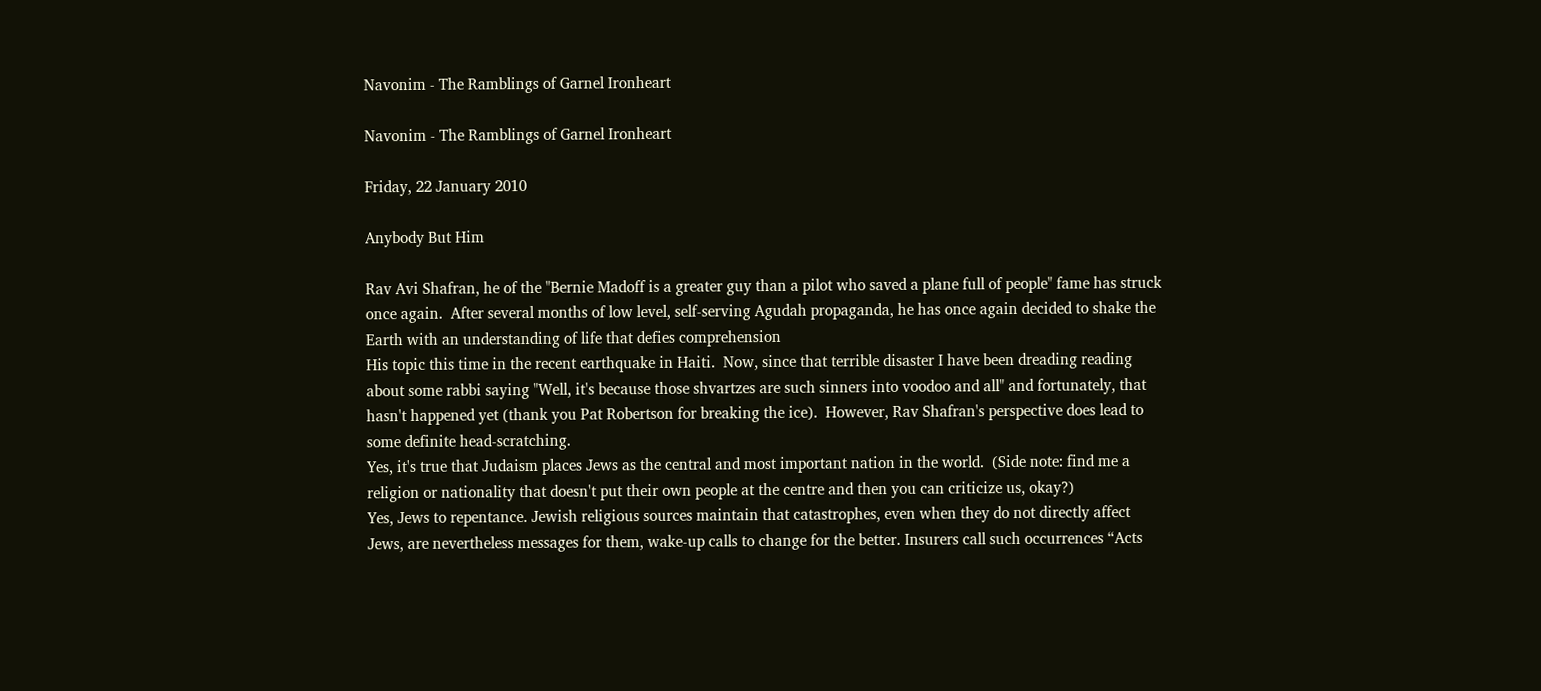Navonim - The Ramblings of Garnel Ironheart

Navonim - The Ramblings of Garnel Ironheart

Friday, 22 January 2010

Anybody But Him

Rav Avi Shafran, he of the "Bernie Madoff is a greater guy than a pilot who saved a plane full of people" fame has struck once again.  After several months of low level, self-serving Agudah propaganda, he has once again decided to shake the Earth with an understanding of life that defies comprehension
His topic this time in the recent earthquake in Haiti.  Now, since that terrible disaster I have been dreading reading about some rabbi saying "Well, it's because those shvartzes are such sinners into voodoo and all" and fortunately, that hasn't happened yet (thank you Pat Robertson for breaking the ice).  However, Rav Shafran's perspective does lead to some definite head-scratching.
Yes, it's true that Judaism places Jews as the central and most important nation in the world.  (Side note: find me a religion or nationality that doesn't put their own people at the centre and then you can criticize us, okay?)
Yes, Jews to repentance. Jewish religious sources maintain that catastrophes, even when they do not directly affect Jews, are nevertheless messages for them, wake-up calls to change for the better. Insurers call such occurrences “Acts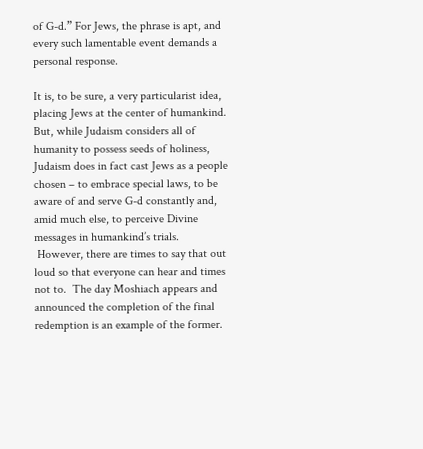of G-d.” For Jews, the phrase is apt, and every such lamentable event demands a personal response.

It is, to be sure, a very particularist idea, placing Jews at the center of humankind. But, while Judaism considers all of humanity to possess seeds of holiness, Judaism does in fact cast Jews as a people chosen – to embrace special laws, to be aware of and serve G-d constantly and, amid much else, to perceive Divine messages in humankind’s trials.
 However, there are times to say that out loud so that everyone can hear and times not to.  The day Moshiach appears and announced the completion of the final redemption is an example of the former.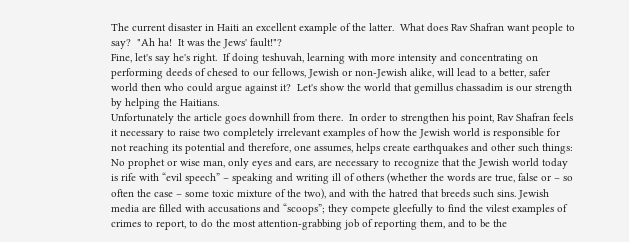The current disaster in Haiti an excellent example of the latter.  What does Rav Shafran want people to say?  "Ah ha!  It was the Jews' fault!"?
Fine, let's say he's right.  If doing teshuvah, learning with more intensity and concentrating on performing deeds of chesed to our fellows, Jewish or non-Jewish alike, will lead to a better, safer world then who could argue against it?  Let's show the world that gemillus chassadim is our strength by helping the Haitians.
Unfortunately the article goes downhill from there.  In order to strengthen his point, Rav Shafran feels it necessary to raise two completely irrelevant examples of how the Jewish world is responsible for not reaching its potential and therefore, one assumes, helps create earthquakes and other such things:
No prophet or wise man, only eyes and ears, are necessary to recognize that the Jewish world today is rife with “evil speech” – speaking and writing ill of others (whether the words are true, false or – so often the case – some toxic mixture of the two), and with the hatred that breeds such sins. Jewish media are filled with accusations and “scoops”; they compete gleefully to find the vilest examples of crimes to report, to do the most attention-grabbing job of reporting them, and to be the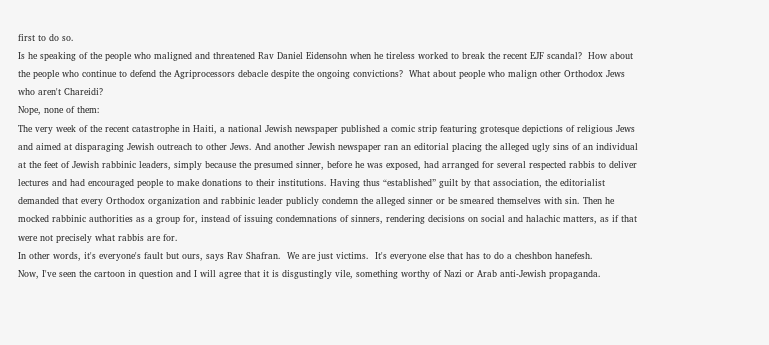first to do so.
Is he speaking of the people who maligned and threatened Rav Daniel Eidensohn when he tireless worked to break the recent EJF scandal?  How about the people who continue to defend the Agriprocessors debacle despite the ongoing convictions?  What about people who malign other Orthodox Jews who aren't Chareidi?
Nope, none of them:
The very week of the recent catastrophe in Haiti, a national Jewish newspaper published a comic strip featuring grotesque depictions of religious Jews and aimed at disparaging Jewish outreach to other Jews. And another Jewish newspaper ran an editorial placing the alleged ugly sins of an individual at the feet of Jewish rabbinic leaders, simply because the presumed sinner, before he was exposed, had arranged for several respected rabbis to deliver lectures and had encouraged people to make donations to their institutions. Having thus “established” guilt by that association, the editorialist demanded that every Orthodox organization and rabbinic leader publicly condemn the alleged sinner or be smeared themselves with sin. Then he mocked rabbinic authorities as a group for, instead of issuing condemnations of sinners, rendering decisions on social and halachic matters, as if that were not precisely what rabbis are for.
In other words, it's everyone's fault but ours, says Rav Shafran.  We are just victims.  It's everyone else that has to do a cheshbon hanefesh.
Now, I've seen the cartoon in question and I will agree that it is disgustingly vile, something worthy of Nazi or Arab anti-Jewish propaganda.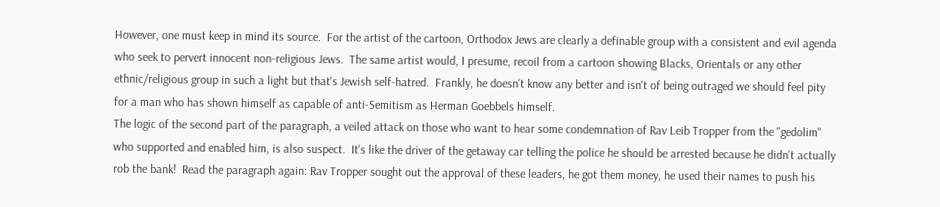However, one must keep in mind its source.  For the artist of the cartoon, Orthodox Jews are clearly a definable group with a consistent and evil agenda who seek to pervert innocent non-religious Jews.  The same artist would, I presume, recoil from a cartoon showing Blacks, Orientals or any other ethnic/religious group in such a light but that's Jewish self-hatred.  Frankly, he doesn't know any better and isn't of being outraged we should feel pity for a man who has shown himself as capable of anti-Semitism as Herman Goebbels himself.
The logic of the second part of the paragraph, a veiled attack on those who want to hear some condemnation of Rav Leib Tropper from the "gedolim" who supported and enabled him, is also suspect.  It's like the driver of the getaway car telling the police he should be arrested because he didn't actually rob the bank!  Read the paragraph again: Rav Tropper sought out the approval of these leaders, he got them money, he used their names to push his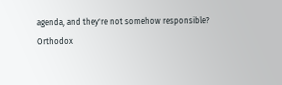agenda, and they're not somehow responsible?
Orthodox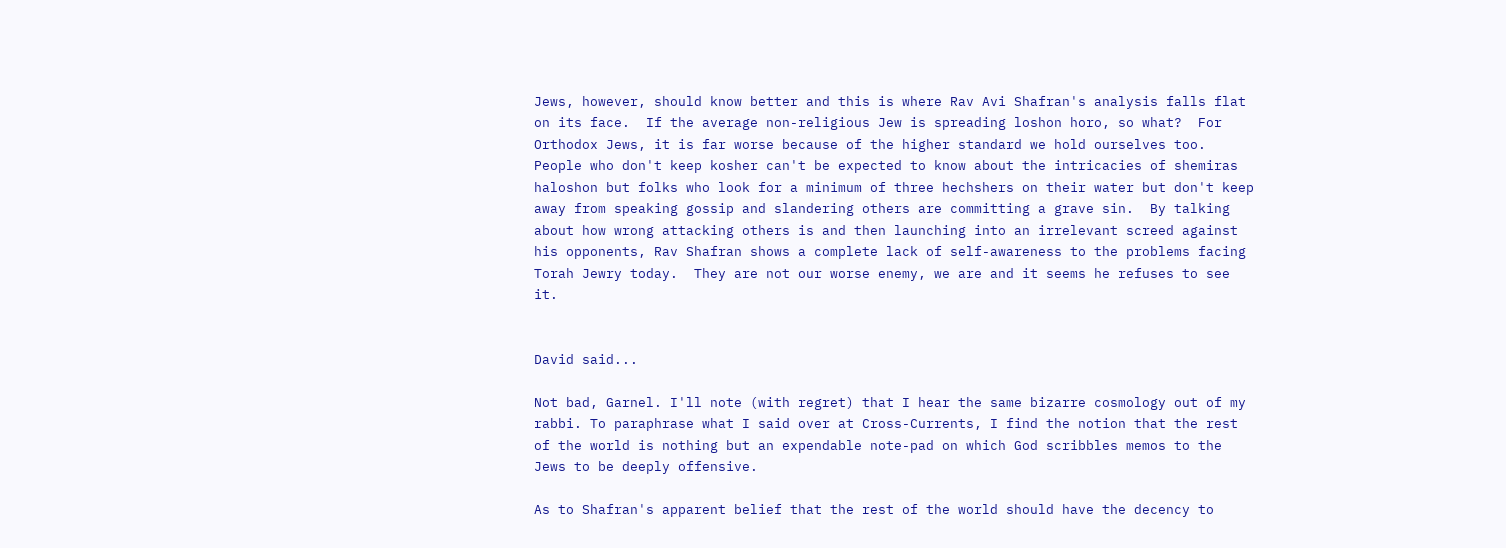Jews, however, should know better and this is where Rav Avi Shafran's analysis falls flat on its face.  If the average non-religious Jew is spreading loshon horo, so what?  For Orthodox Jews, it is far worse because of the higher standard we hold ourselves too.  People who don't keep kosher can't be expected to know about the intricacies of shemiras haloshon but folks who look for a minimum of three hechshers on their water but don't keep away from speaking gossip and slandering others are committing a grave sin.  By talking about how wrong attacking others is and then launching into an irrelevant screed against his opponents, Rav Shafran shows a complete lack of self-awareness to the problems facing Torah Jewry today.  They are not our worse enemy, we are and it seems he refuses to see it.


David said...

Not bad, Garnel. I'll note (with regret) that I hear the same bizarre cosmology out of my rabbi. To paraphrase what I said over at Cross-Currents, I find the notion that the rest of the world is nothing but an expendable note-pad on which God scribbles memos to the Jews to be deeply offensive.

As to Shafran's apparent belief that the rest of the world should have the decency to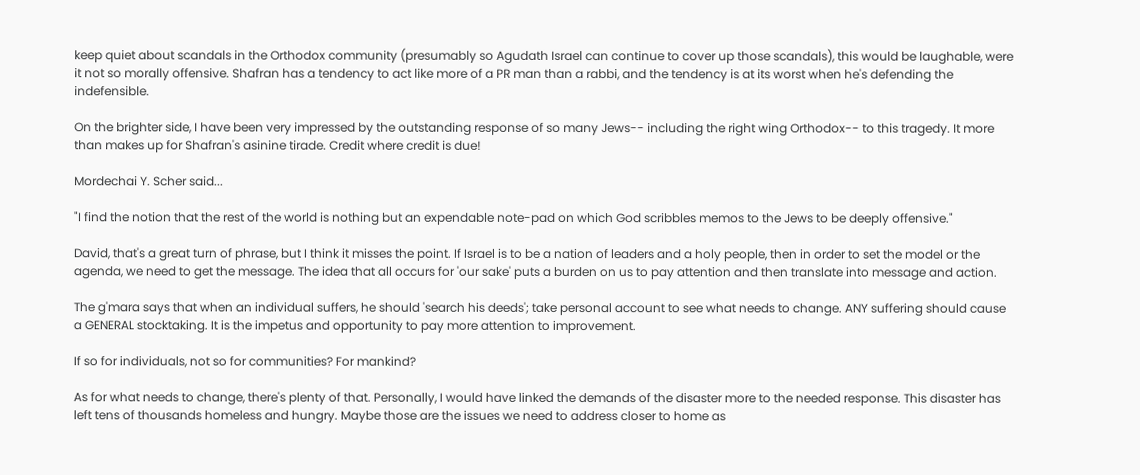keep quiet about scandals in the Orthodox community (presumably so Agudath Israel can continue to cover up those scandals), this would be laughable, were it not so morally offensive. Shafran has a tendency to act like more of a PR man than a rabbi, and the tendency is at its worst when he's defending the indefensible.

On the brighter side, I have been very impressed by the outstanding response of so many Jews-- including the right wing Orthodox-- to this tragedy. It more than makes up for Shafran's asinine tirade. Credit where credit is due!

Mordechai Y. Scher said...

"I find the notion that the rest of the world is nothing but an expendable note-pad on which God scribbles memos to the Jews to be deeply offensive."

David, that's a great turn of phrase, but I think it misses the point. If Israel is to be a nation of leaders and a holy people, then in order to set the model or the agenda, we need to get the message. The idea that all occurs for 'our sake' puts a burden on us to pay attention and then translate into message and action.

The g'mara says that when an individual suffers, he should 'search his deeds'; take personal account to see what needs to change. ANY suffering should cause a GENERAL stocktaking. It is the impetus and opportunity to pay more attention to improvement.

If so for individuals, not so for communities? For mankind?

As for what needs to change, there's plenty of that. Personally, I would have linked the demands of the disaster more to the needed response. This disaster has left tens of thousands homeless and hungry. Maybe those are the issues we need to address closer to home as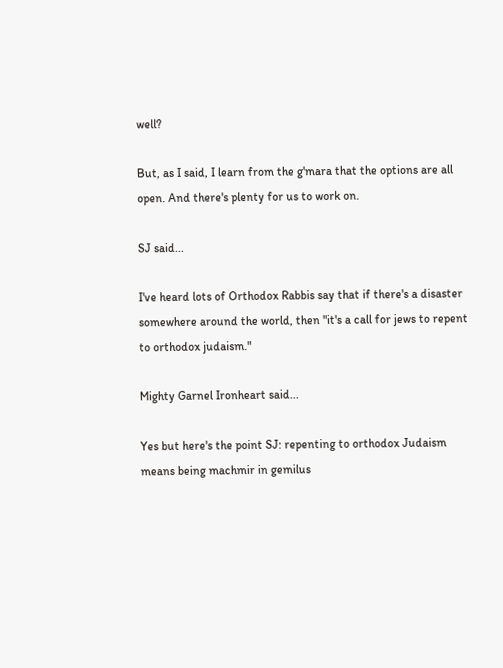well?

But, as I said, I learn from the g'mara that the options are all open. And there's plenty for us to work on.

SJ said...

I've heard lots of Orthodox Rabbis say that if there's a disaster somewhere around the world, then "it's a call for jews to repent to orthodox judaism."

Mighty Garnel Ironheart said...

Yes but here's the point SJ: repenting to orthodox Judaism means being machmir in gemilus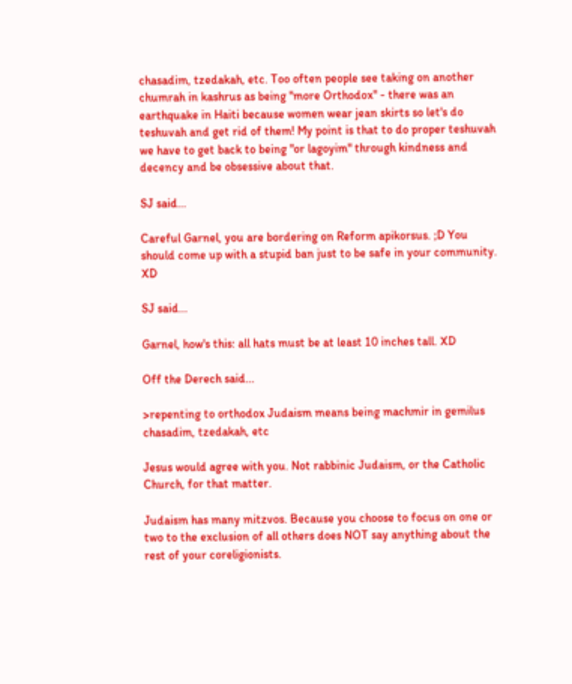chasadim, tzedakah, etc. Too often people see taking on another chumrah in kashrus as being "more Orthodox" - there was an earthquake in Haiti because women wear jean skirts so let's do teshuvah and get rid of them! My point is that to do proper teshuvah we have to get back to being "or lagoyim" through kindness and decency and be obsessive about that.

SJ said...

Careful Garnel, you are bordering on Reform apikorsus. ;D You should come up with a stupid ban just to be safe in your community. XD

SJ said...

Garnel, how's this: all hats must be at least 10 inches tall. XD

Off the Derech said...

>repenting to orthodox Judaism means being machmir in gemilus chasadim, tzedakah, etc

Jesus would agree with you. Not rabbinic Judaism, or the Catholic Church, for that matter.

Judaism has many mitzvos. Because you choose to focus on one or two to the exclusion of all others does NOT say anything about the rest of your coreligionists.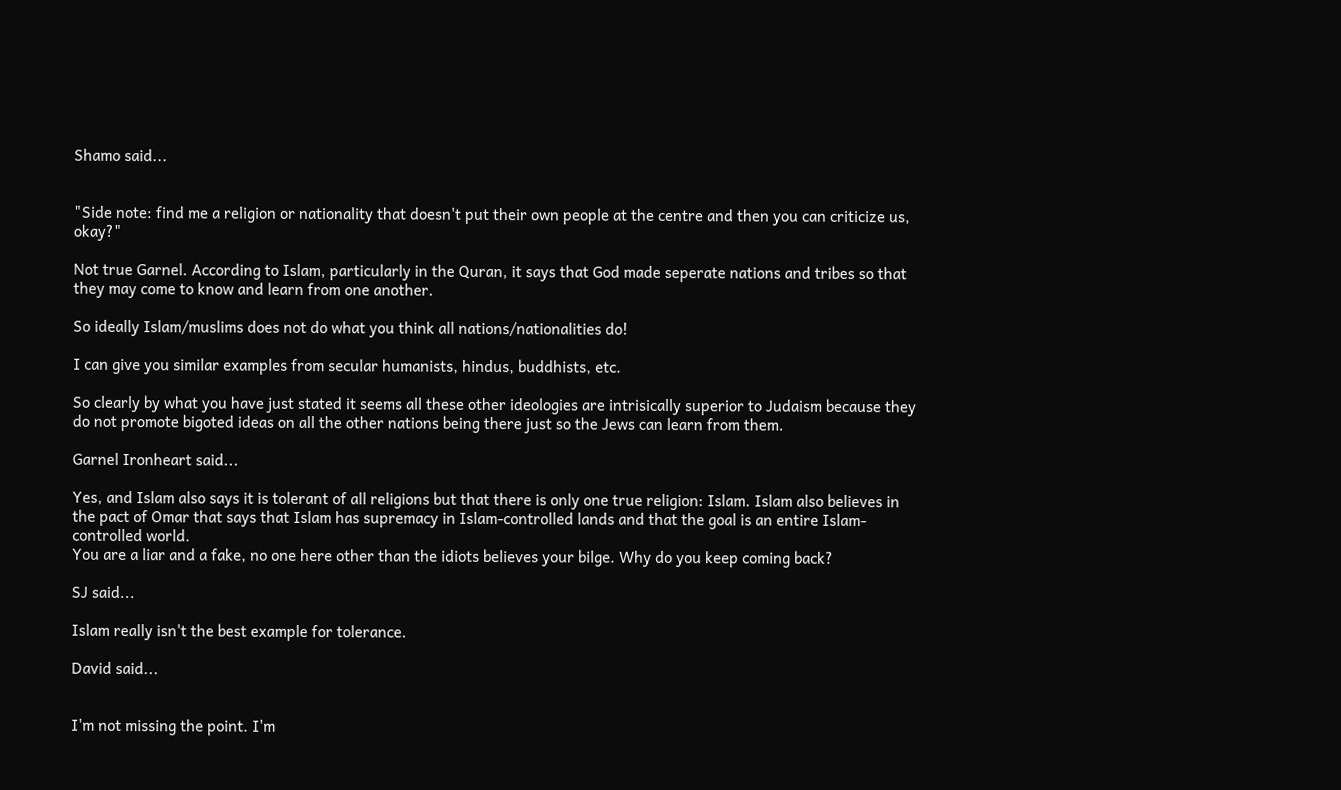Shamo said...


"Side note: find me a religion or nationality that doesn't put their own people at the centre and then you can criticize us, okay?"

Not true Garnel. According to Islam, particularly in the Quran, it says that God made seperate nations and tribes so that they may come to know and learn from one another.

So ideally Islam/muslims does not do what you think all nations/nationalities do!

I can give you similar examples from secular humanists, hindus, buddhists, etc.

So clearly by what you have just stated it seems all these other ideologies are intrisically superior to Judaism because they do not promote bigoted ideas on all the other nations being there just so the Jews can learn from them.

Garnel Ironheart said...

Yes, and Islam also says it is tolerant of all religions but that there is only one true religion: Islam. Islam also believes in the pact of Omar that says that Islam has supremacy in Islam-controlled lands and that the goal is an entire Islam-controlled world.
You are a liar and a fake, no one here other than the idiots believes your bilge. Why do you keep coming back?

SJ said...

Islam really isn't the best example for tolerance.

David said...


I'm not missing the point. I'm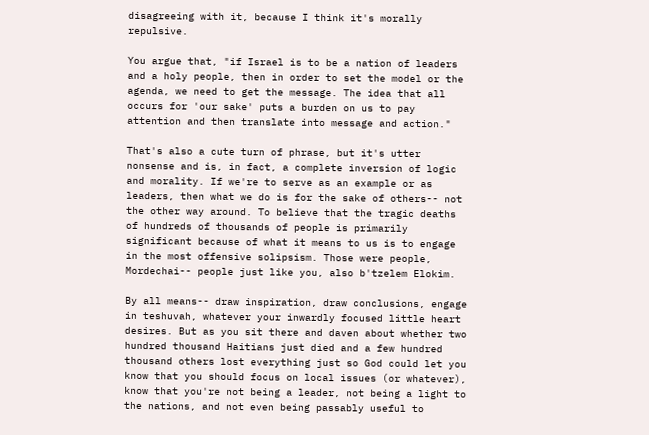disagreeing with it, because I think it's morally repulsive.

You argue that, "if Israel is to be a nation of leaders and a holy people, then in order to set the model or the agenda, we need to get the message. The idea that all occurs for 'our sake' puts a burden on us to pay attention and then translate into message and action."

That's also a cute turn of phrase, but it's utter nonsense and is, in fact, a complete inversion of logic and morality. If we're to serve as an example or as leaders, then what we do is for the sake of others-- not the other way around. To believe that the tragic deaths of hundreds of thousands of people is primarily significant because of what it means to us is to engage in the most offensive solipsism. Those were people, Mordechai-- people just like you, also b'tzelem Elokim.

By all means-- draw inspiration, draw conclusions, engage in teshuvah, whatever your inwardly focused little heart desires. But as you sit there and daven about whether two hundred thousand Haitians just died and a few hundred thousand others lost everything just so God could let you know that you should focus on local issues (or whatever), know that you're not being a leader, not being a light to the nations, and not even being passably useful to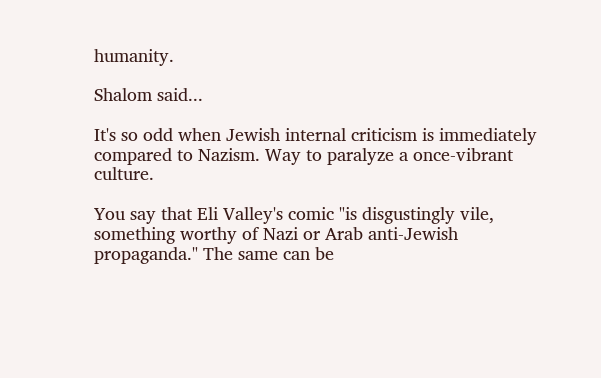humanity.

Shalom said...

It's so odd when Jewish internal criticism is immediately compared to Nazism. Way to paralyze a once-vibrant culture.

You say that Eli Valley's comic "is disgustingly vile, something worthy of Nazi or Arab anti-Jewish propaganda." The same can be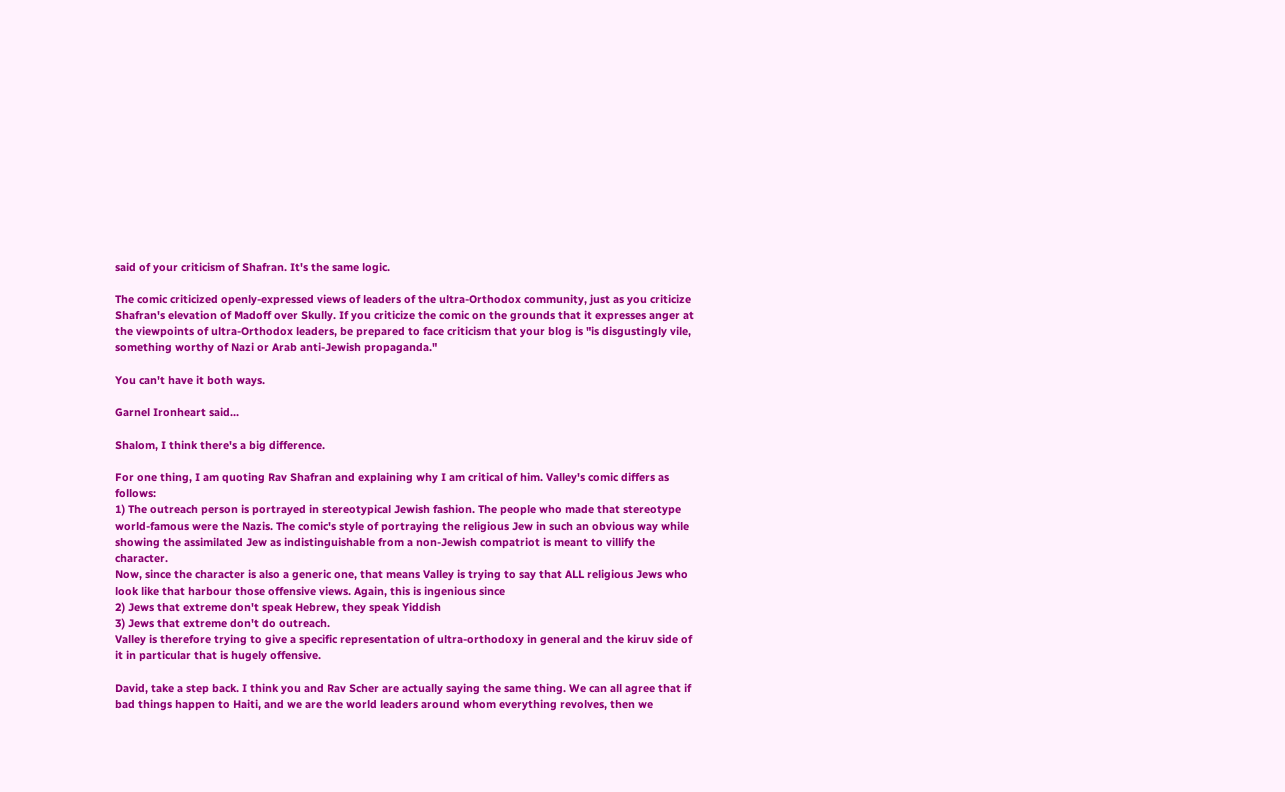said of your criticism of Shafran. It's the same logic.

The comic criticized openly-expressed views of leaders of the ultra-Orthodox community, just as you criticize Shafran's elevation of Madoff over Skully. If you criticize the comic on the grounds that it expresses anger at the viewpoints of ultra-Orthodox leaders, be prepared to face criticism that your blog is "is disgustingly vile, something worthy of Nazi or Arab anti-Jewish propaganda."

You can't have it both ways.

Garnel Ironheart said...

Shalom, I think there's a big difference.

For one thing, I am quoting Rav Shafran and explaining why I am critical of him. Valley's comic differs as follows:
1) The outreach person is portrayed in stereotypical Jewish fashion. The people who made that stereotype world-famous were the Nazis. The comic's style of portraying the religious Jew in such an obvious way while showing the assimilated Jew as indistinguishable from a non-Jewish compatriot is meant to villify the character.
Now, since the character is also a generic one, that means Valley is trying to say that ALL religious Jews who look like that harbour those offensive views. Again, this is ingenious since
2) Jews that extreme don't speak Hebrew, they speak Yiddish
3) Jews that extreme don't do outreach.
Valley is therefore trying to give a specific representation of ultra-orthodoxy in general and the kiruv side of it in particular that is hugely offensive.

David, take a step back. I think you and Rav Scher are actually saying the same thing. We can all agree that if bad things happen to Haiti, and we are the world leaders around whom everything revolves, then we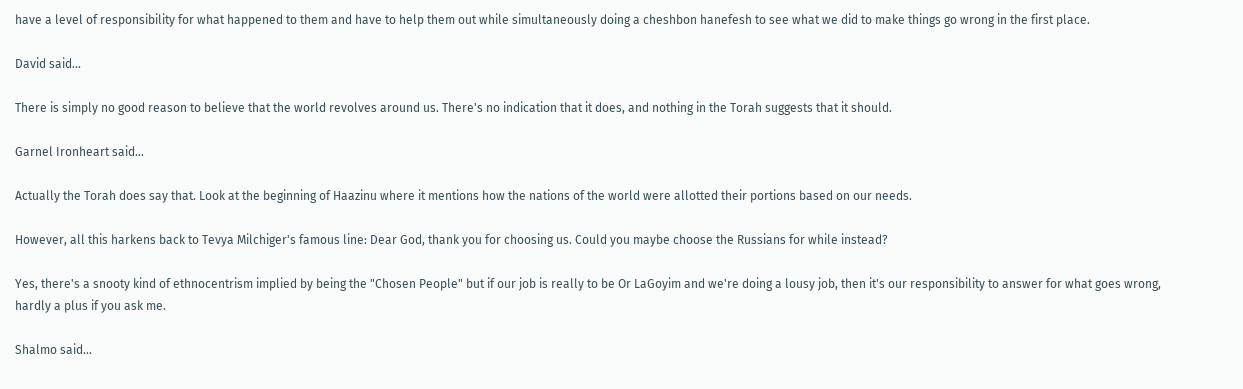have a level of responsibility for what happened to them and have to help them out while simultaneously doing a cheshbon hanefesh to see what we did to make things go wrong in the first place.

David said...

There is simply no good reason to believe that the world revolves around us. There's no indication that it does, and nothing in the Torah suggests that it should.

Garnel Ironheart said...

Actually the Torah does say that. Look at the beginning of Haazinu where it mentions how the nations of the world were allotted their portions based on our needs.

However, all this harkens back to Tevya Milchiger's famous line: Dear God, thank you for choosing us. Could you maybe choose the Russians for while instead?

Yes, there's a snooty kind of ethnocentrism implied by being the "Chosen People" but if our job is really to be Or LaGoyim and we're doing a lousy job, then it's our responsibility to answer for what goes wrong, hardly a plus if you ask me.

Shalmo said...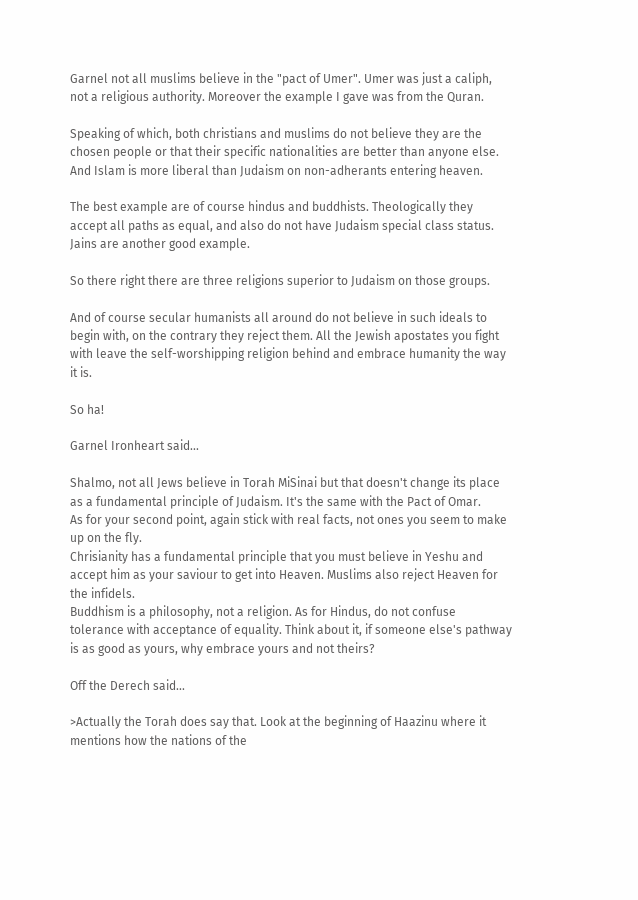Garnel not all muslims believe in the "pact of Umer". Umer was just a caliph, not a religious authority. Moreover the example I gave was from the Quran.

Speaking of which, both christians and muslims do not believe they are the chosen people or that their specific nationalities are better than anyone else. And Islam is more liberal than Judaism on non-adherants entering heaven.

The best example are of course hindus and buddhists. Theologically they accept all paths as equal, and also do not have Judaism special class status. Jains are another good example.

So there right there are three religions superior to Judaism on those groups.

And of course secular humanists all around do not believe in such ideals to begin with, on the contrary they reject them. All the Jewish apostates you fight with leave the self-worshipping religion behind and embrace humanity the way it is.

So ha!

Garnel Ironheart said...

Shalmo, not all Jews believe in Torah MiSinai but that doesn't change its place as a fundamental principle of Judaism. It's the same with the Pact of Omar.
As for your second point, again stick with real facts, not ones you seem to make up on the fly.
Chrisianity has a fundamental principle that you must believe in Yeshu and accept him as your saviour to get into Heaven. Muslims also reject Heaven for the infidels.
Buddhism is a philosophy, not a religion. As for Hindus, do not confuse tolerance with acceptance of equality. Think about it, if someone else's pathway is as good as yours, why embrace yours and not theirs?

Off the Derech said...

>Actually the Torah does say that. Look at the beginning of Haazinu where it mentions how the nations of the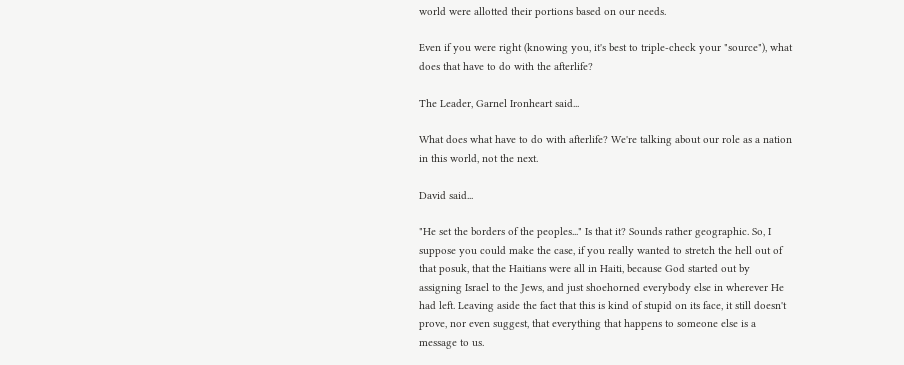world were allotted their portions based on our needs.

Even if you were right (knowing you, it's best to triple-check your "source"), what does that have to do with the afterlife?

The Leader, Garnel Ironheart said...

What does what have to do with afterlife? We're talking about our role as a nation in this world, not the next.

David said...

"He set the borders of the peoples..." Is that it? Sounds rather geographic. So, I suppose you could make the case, if you really wanted to stretch the hell out of that posuk, that the Haitians were all in Haiti, because God started out by assigning Israel to the Jews, and just shoehorned everybody else in wherever He had left. Leaving aside the fact that this is kind of stupid on its face, it still doesn't prove, nor even suggest, that everything that happens to someone else is a message to us.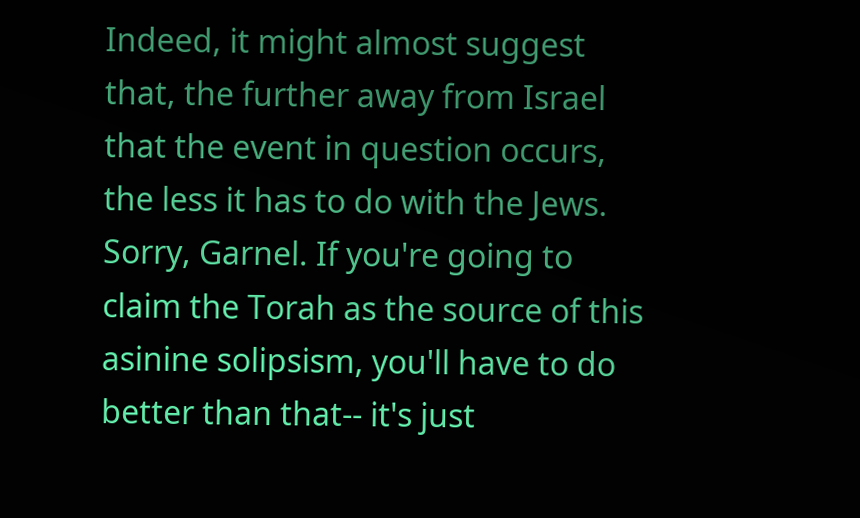Indeed, it might almost suggest that, the further away from Israel that the event in question occurs, the less it has to do with the Jews.
Sorry, Garnel. If you're going to claim the Torah as the source of this asinine solipsism, you'll have to do better than that-- it's just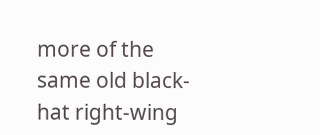more of the same old black-hat right-wing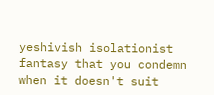yeshivish isolationist fantasy that you condemn when it doesn't suit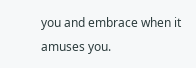you and embrace when it amuses you.